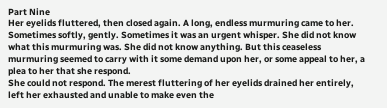Part Nine
Her eyelids fluttered, then closed again. A long, endless murmuring came to her. Sometimes softly, gently. Sometimes it was an urgent whisper. She did not know what this murmuring was. She did not know anything. But this ceaseless murmuring seemed to carry with it some demand upon her, or some appeal to her, a plea to her that she respond.
She could not respond. The merest fluttering of her eyelids drained her entirely, left her exhausted and unable to make even the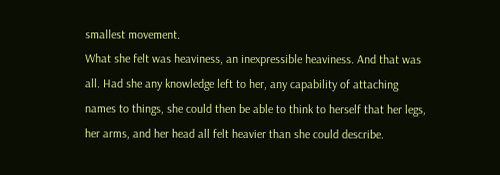smallest movement.
What she felt was heaviness, an inexpressible heaviness. And that was all. Had she any knowledge left to her, any capability of attaching names to things, she could then be able to think to herself that her legs, her arms, and her head all felt heavier than she could describe.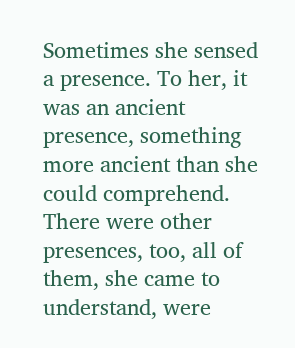Sometimes she sensed a presence. To her, it was an ancient presence, something more ancient than she could comprehend. There were other presences, too, all of them, she came to understand, were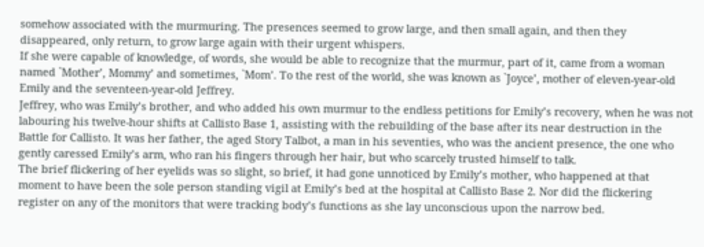somehow associated with the murmuring. The presences seemed to grow large, and then small again, and then they disappeared, only return, to grow large again with their urgent whispers.
If she were capable of knowledge, of words, she would be able to recognize that the murmur, part of it, came from a woman named `Mother’, Mommy’ and sometimes, `Mom’. To the rest of the world, she was known as `Joyce’, mother of eleven-year-old Emily and the seventeen-year-old Jeffrey.
Jeffrey, who was Emily’s brother, and who added his own murmur to the endless petitions for Emily’s recovery, when he was not labouring his twelve-hour shifts at Callisto Base 1, assisting with the rebuilding of the base after its near destruction in the Battle for Callisto. It was her father, the aged Story Talbot, a man in his seventies, who was the ancient presence, the one who gently caressed Emily’s arm, who ran his fingers through her hair, but who scarcely trusted himself to talk.
The brief flickering of her eyelids was so slight, so brief, it had gone unnoticed by Emily’s mother, who happened at that moment to have been the sole person standing vigil at Emily’s bed at the hospital at Callisto Base 2. Nor did the flickering register on any of the monitors that were tracking body’s functions as she lay unconscious upon the narrow bed.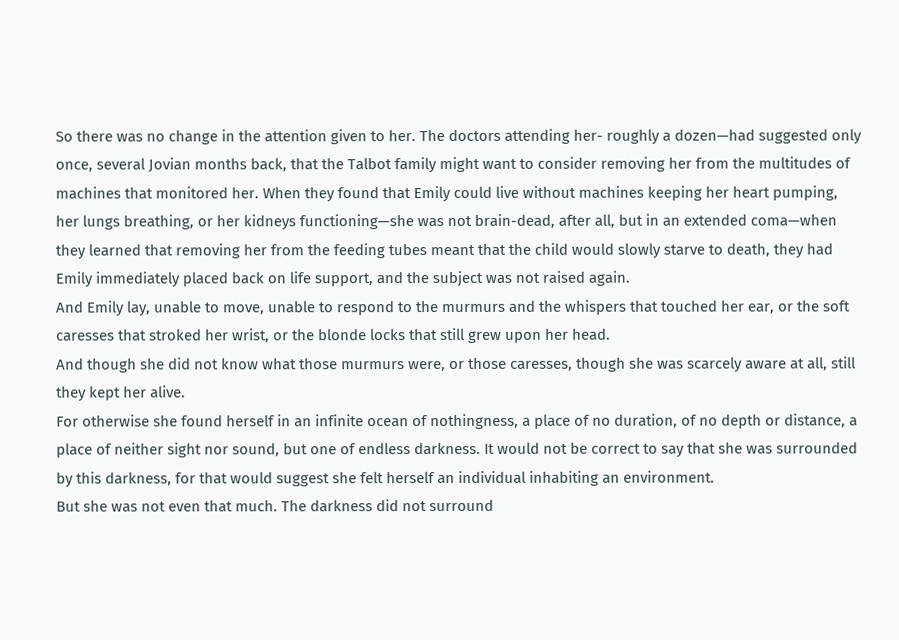So there was no change in the attention given to her. The doctors attending her- roughly a dozen—had suggested only once, several Jovian months back, that the Talbot family might want to consider removing her from the multitudes of machines that monitored her. When they found that Emily could live without machines keeping her heart pumping, her lungs breathing, or her kidneys functioning—she was not brain-dead, after all, but in an extended coma—when they learned that removing her from the feeding tubes meant that the child would slowly starve to death, they had Emily immediately placed back on life support, and the subject was not raised again.
And Emily lay, unable to move, unable to respond to the murmurs and the whispers that touched her ear, or the soft caresses that stroked her wrist, or the blonde locks that still grew upon her head.
And though she did not know what those murmurs were, or those caresses, though she was scarcely aware at all, still they kept her alive.
For otherwise she found herself in an infinite ocean of nothingness, a place of no duration, of no depth or distance, a place of neither sight nor sound, but one of endless darkness. It would not be correct to say that she was surrounded by this darkness, for that would suggest she felt herself an individual inhabiting an environment.
But she was not even that much. The darkness did not surround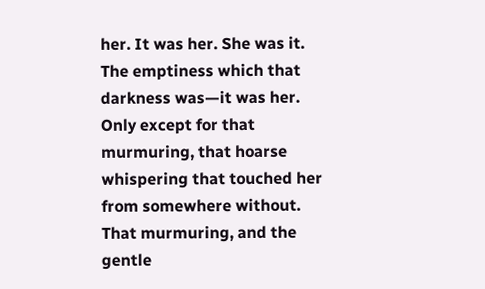her. It was her. She was it. The emptiness which that darkness was—it was her.
Only except for that murmuring, that hoarse whispering that touched her from somewhere without. That murmuring, and the gentle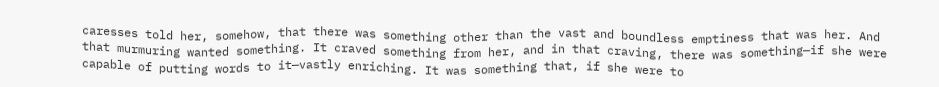caresses told her, somehow, that there was something other than the vast and boundless emptiness that was her. And that murmuring wanted something. It craved something from her, and in that craving, there was something—if she were capable of putting words to it—vastly enriching. It was something that, if she were to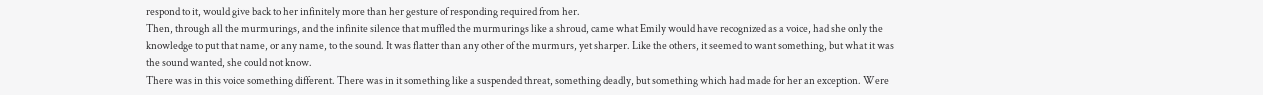respond to it, would give back to her infinitely more than her gesture of responding required from her.
Then, through all the murmurings, and the infinite silence that muffled the murmurings like a shroud, came what Emily would have recognized as a voice, had she only the knowledge to put that name, or any name, to the sound. It was flatter than any other of the murmurs, yet sharper. Like the others, it seemed to want something, but what it was the sound wanted, she could not know.
There was in this voice something different. There was in it something like a suspended threat, something deadly, but something which had made for her an exception. Were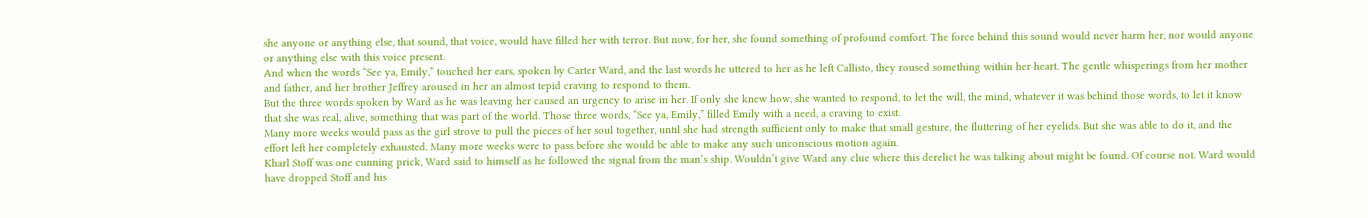she anyone or anything else, that sound, that voice, would have filled her with terror. But now, for her, she found something of profound comfort. The force behind this sound would never harm her, nor would anyone or anything else with this voice present.
And when the words “See ya, Emily,” touched her ears, spoken by Carter Ward, and the last words he uttered to her as he left Callisto, they roused something within her heart. The gentle whisperings from her mother and father, and her brother Jeffrey aroused in her an almost tepid craving to respond to them.
But the three words spoken by Ward as he was leaving her caused an urgency to arise in her. If only she knew how, she wanted to respond, to let the will, the mind, whatever it was behind those words, to let it know that she was real, alive, something that was part of the world. Those three words, “See ya, Emily,” filled Emily with a need, a craving to exist.
Many more weeks would pass as the girl strove to pull the pieces of her soul together, until she had strength sufficient only to make that small gesture, the fluttering of her eyelids. But she was able to do it, and the effort left her completely exhausted. Many more weeks were to pass before she would be able to make any such unconscious motion again.
Kharl Stoff was one cunning prick, Ward said to himself as he followed the signal from the man’s ship. Wouldn’t give Ward any clue where this derelict he was talking about might be found. Of course not. Ward would have dropped Stoff and his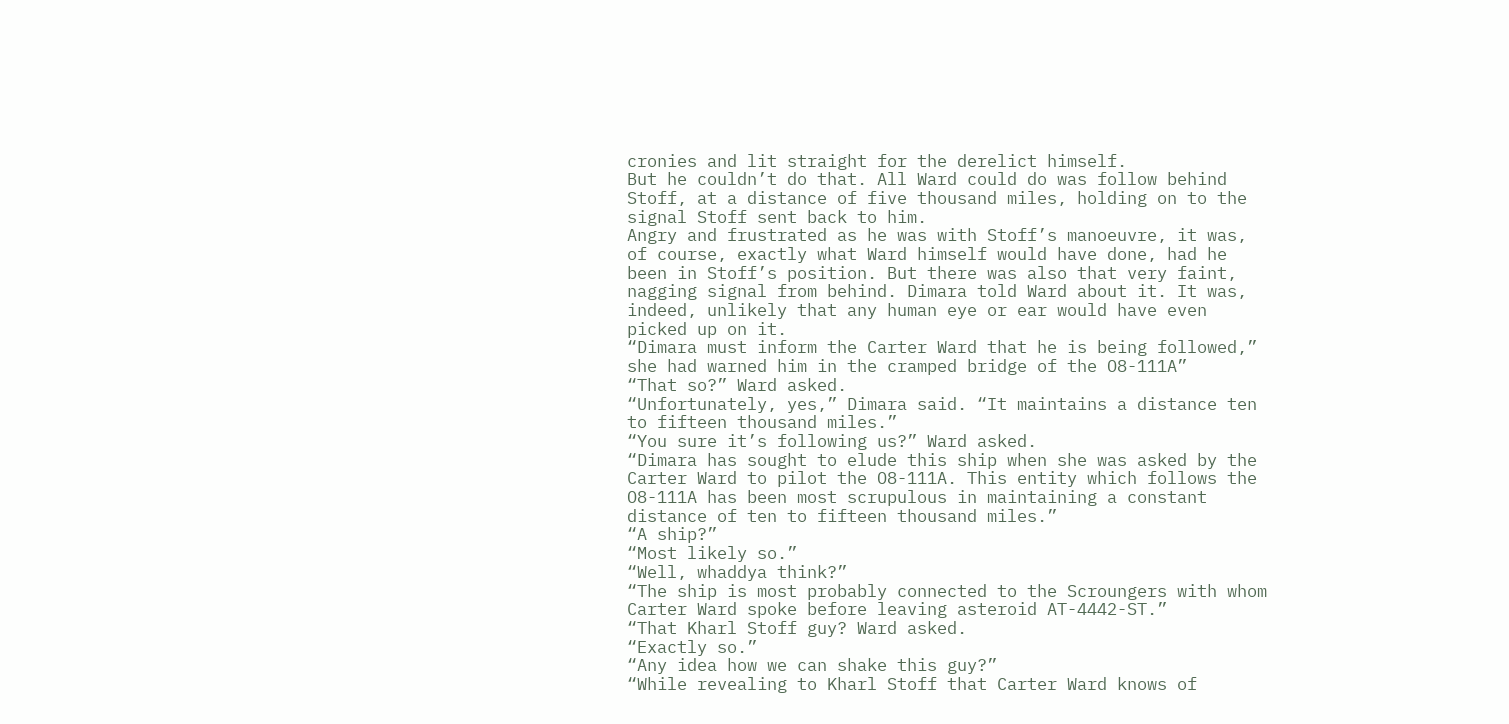cronies and lit straight for the derelict himself.
But he couldn’t do that. All Ward could do was follow behind Stoff, at a distance of five thousand miles, holding on to the signal Stoff sent back to him.
Angry and frustrated as he was with Stoff’s manoeuvre, it was, of course, exactly what Ward himself would have done, had he been in Stoff’s position. But there was also that very faint, nagging signal from behind. Dimara told Ward about it. It was, indeed, unlikely that any human eye or ear would have even picked up on it.
“Dimara must inform the Carter Ward that he is being followed,” she had warned him in the cramped bridge of the O8-111A”
“That so?” Ward asked.
“Unfortunately, yes,” Dimara said. “It maintains a distance ten to fifteen thousand miles.”
“You sure it’s following us?” Ward asked.
“Dimara has sought to elude this ship when she was asked by the Carter Ward to pilot the O8-111A. This entity which follows the O8-111A has been most scrupulous in maintaining a constant distance of ten to fifteen thousand miles.”
“A ship?”
“Most likely so.”
“Well, whaddya think?”
“The ship is most probably connected to the Scroungers with whom Carter Ward spoke before leaving asteroid AT-4442-ST.”
“That Kharl Stoff guy? Ward asked.
“Exactly so.”
“Any idea how we can shake this guy?”
“While revealing to Kharl Stoff that Carter Ward knows of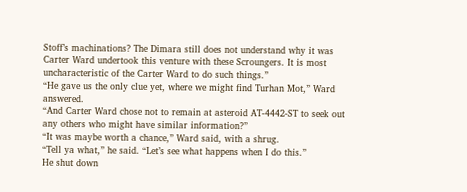Stoff’s machinations? The Dimara still does not understand why it was Carter Ward undertook this venture with these Scroungers. It is most uncharacteristic of the Carter Ward to do such things.”
“He gave us the only clue yet, where we might find Turhan Mot,” Ward answered.
“And Carter Ward chose not to remain at asteroid AT-4442-ST to seek out any others who might have similar information?”
“It was maybe worth a chance,” Ward said, with a shrug.
“Tell ya what,” he said. “Let’s see what happens when I do this.”
He shut down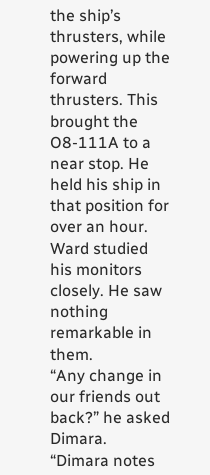the ship’s thrusters, while powering up the forward thrusters. This brought the O8-111A to a near stop. He held his ship in that position for over an hour. Ward studied his monitors closely. He saw nothing remarkable in them.
“Any change in our friends out back?” he asked Dimara.
“Dimara notes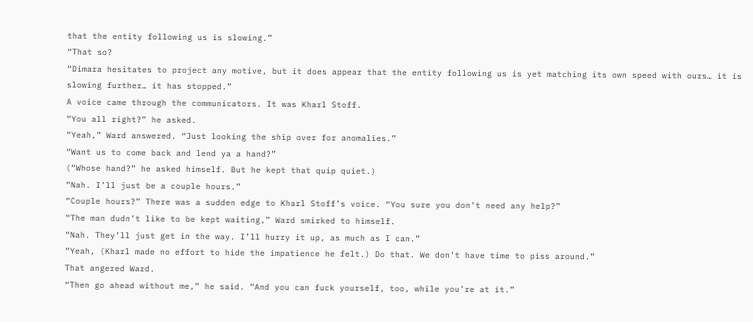that the entity following us is slowing.”
“That so?
“Dimara hesitates to project any motive, but it does appear that the entity following us is yet matching its own speed with ours… it is slowing further… it has stopped.”
A voice came through the communicators. It was Kharl Stoff.
“You all right?” he asked.
“Yeah,” Ward answered. “Just looking the ship over for anomalies.”
“Want us to come back and lend ya a hand?”
(“Whose hand?” he asked himself. But he kept that quip quiet.)
“Nah. I’ll just be a couple hours.”
“Couple hours?” There was a sudden edge to Kharl Stoff’s voice. “You sure you don’t need any help?”
“The man dudn’t like to be kept waiting,” Ward smirked to himself.
“Nah. They’ll just get in the way. I’ll hurry it up, as much as I can.”
“Yeah, (Kharl made no effort to hide the impatience he felt.) Do that. We don’t have time to piss around.”
That angered Ward.
“Then go ahead without me,” he said. “And you can fuck yourself, too, while you’re at it.”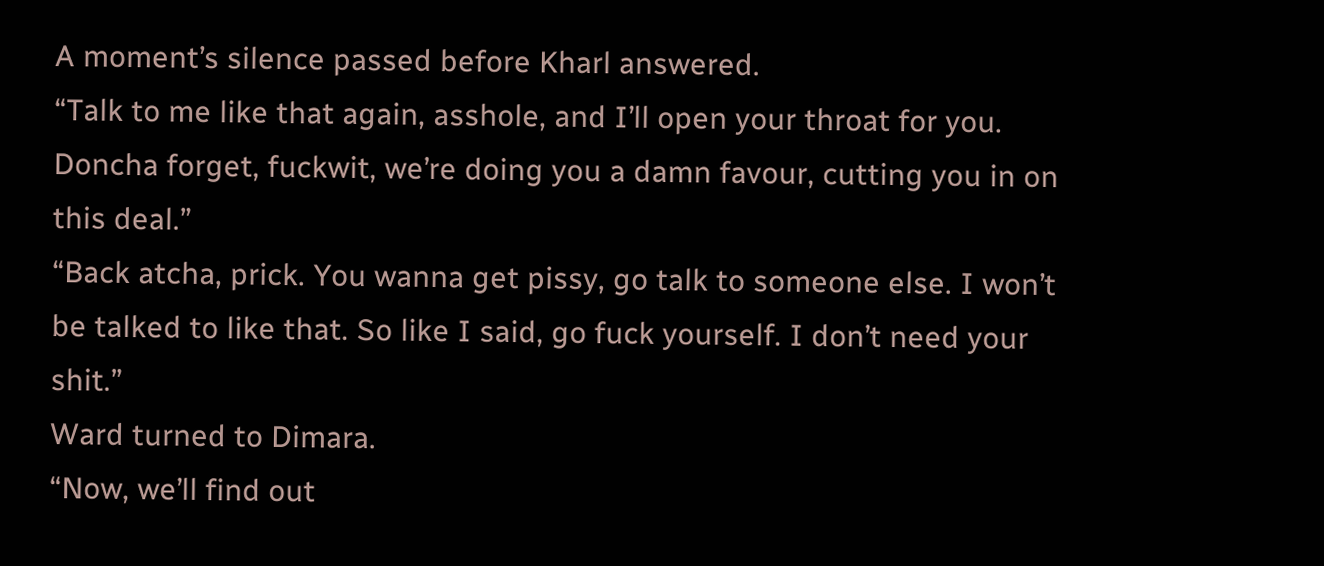A moment’s silence passed before Kharl answered.
“Talk to me like that again, asshole, and I’ll open your throat for you. Doncha forget, fuckwit, we’re doing you a damn favour, cutting you in on this deal.”
“Back atcha, prick. You wanna get pissy, go talk to someone else. I won’t be talked to like that. So like I said, go fuck yourself. I don’t need your shit.”
Ward turned to Dimara.
“Now, we’ll find out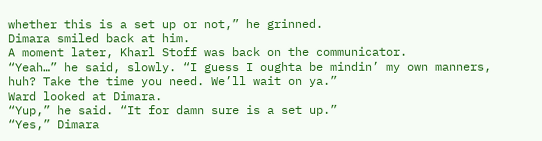whether this is a set up or not,” he grinned.
Dimara smiled back at him.
A moment later, Kharl Stoff was back on the communicator.
“Yeah…” he said, slowly. “I guess I oughta be mindin’ my own manners, huh? Take the time you need. We’ll wait on ya.”
Ward looked at Dimara.
“Yup,” he said. “It for damn sure is a set up.”
“Yes,” Dimara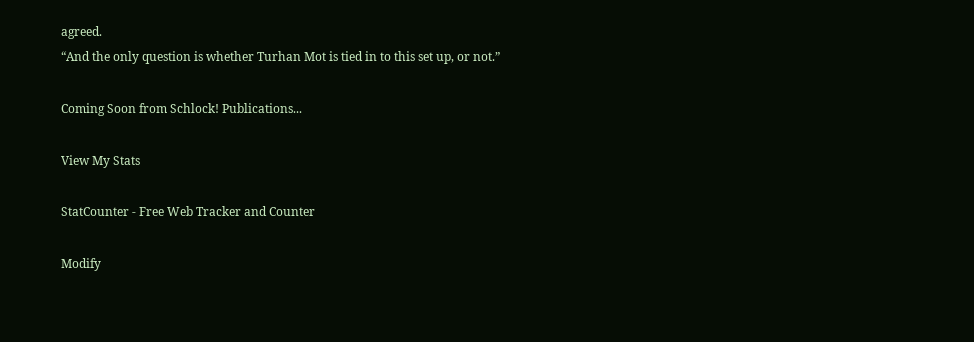agreed.
“And the only question is whether Turhan Mot is tied in to this set up, or not.”

Coming Soon from Schlock! Publications...

View My Stats

StatCounter - Free Web Tracker and Counter

Modify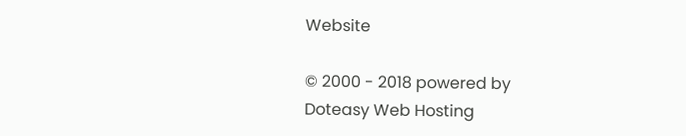Website

© 2000 - 2018 powered by
Doteasy Web Hosting